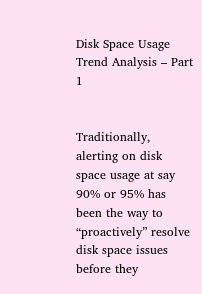Disk Space Usage Trend Analysis – Part 1


Traditionally, alerting on disk space usage at say 90% or 95% has been the way to “proactively” resolve disk space issues before they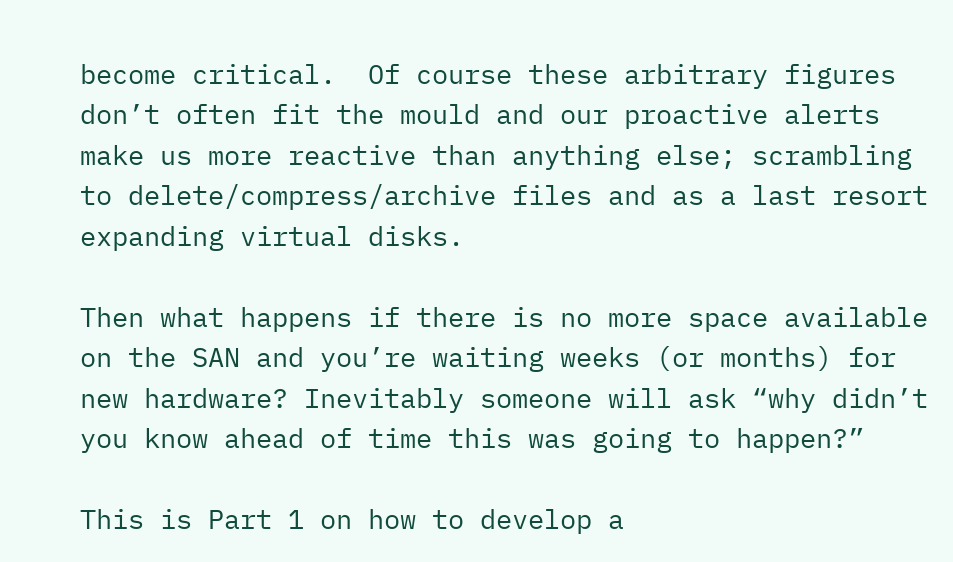become critical.  Of course these arbitrary figures don’t often fit the mould and our proactive alerts make us more reactive than anything else; scrambling to delete/compress/archive files and as a last resort expanding virtual disks.

Then what happens if there is no more space available on the SAN and you’re waiting weeks (or months) for new hardware? Inevitably someone will ask “why didn’t you know ahead of time this was going to happen?”

This is Part 1 on how to develop a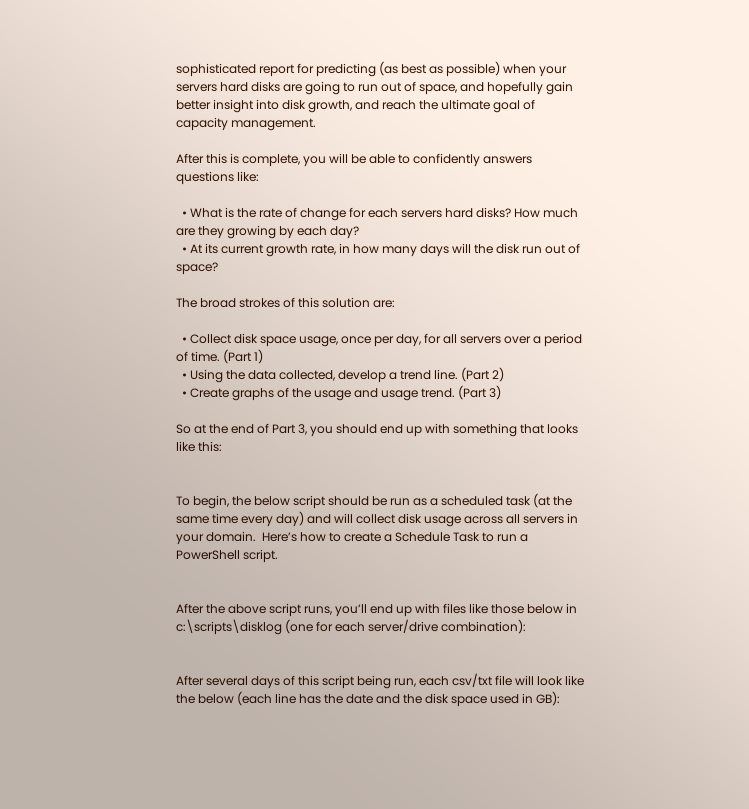sophisticated report for predicting (as best as possible) when your servers hard disks are going to run out of space, and hopefully gain better insight into disk growth, and reach the ultimate goal of capacity management.

After this is complete, you will be able to confidently answers questions like:

  • What is the rate of change for each servers hard disks? How much are they growing by each day?
  • At its current growth rate, in how many days will the disk run out of space?

The broad strokes of this solution are:

  • Collect disk space usage, once per day, for all servers over a period of time. (Part 1)
  • Using the data collected, develop a trend line. (Part 2)
  • Create graphs of the usage and usage trend. (Part 3)

So at the end of Part 3, you should end up with something that looks like this:


To begin, the below script should be run as a scheduled task (at the same time every day) and will collect disk usage across all servers in your domain.  Here’s how to create a Schedule Task to run a PowerShell script.


After the above script runs, you’ll end up with files like those below in c:\scripts\disklog (one for each server/drive combination):


After several days of this script being run, each csv/txt file will look like the below (each line has the date and the disk space used in GB):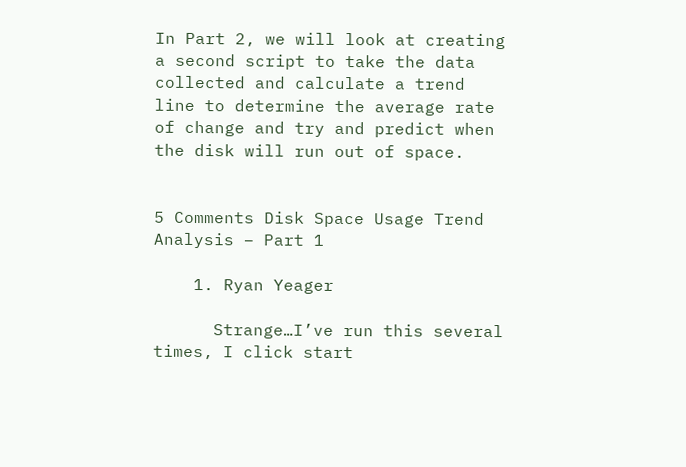In Part 2, we will look at creating a second script to take the data collected and calculate a trend line to determine the average rate of change and try and predict when the disk will run out of space.


5 Comments Disk Space Usage Trend Analysis – Part 1

    1. Ryan Yeager

      Strange…I’ve run this several times, I click start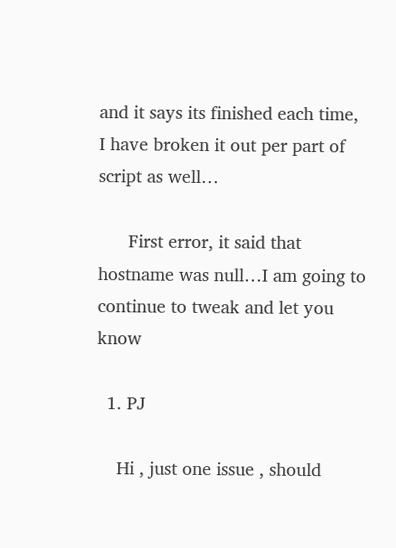and it says its finished each time, I have broken it out per part of script as well…

      First error, it said that hostname was null…I am going to continue to tweak and let you know

  1. PJ

    Hi , just one issue , should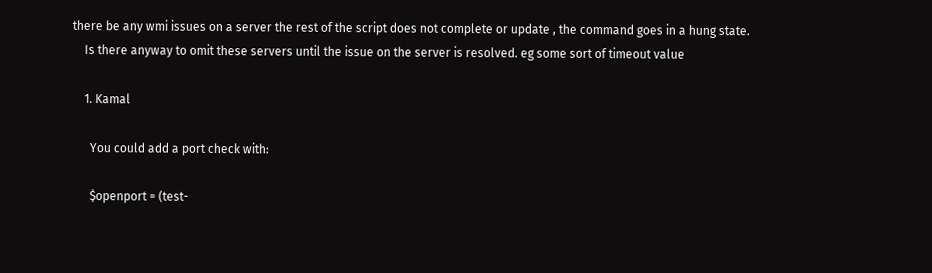there be any wmi issues on a server the rest of the script does not complete or update , the command goes in a hung state.
    Is there anyway to omit these servers until the issue on the server is resolved. eg some sort of timeout value

    1. Kamal

      You could add a port check with:

      $openport = (test-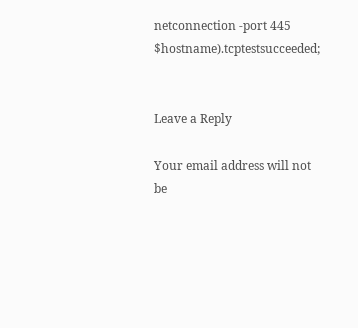netconnection -port 445 $hostname).tcptestsucceeded;


Leave a Reply

Your email address will not be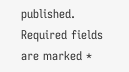published. Required fields are marked *